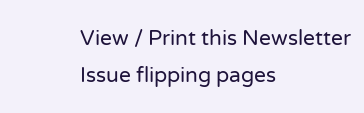View / Print this Newsletter Issue flipping pages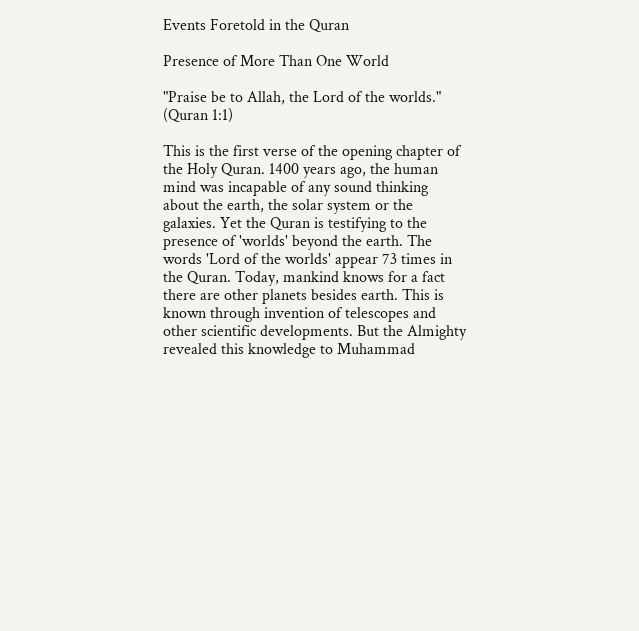Events Foretold in the Quran

Presence of More Than One World

"Praise be to Allah, the Lord of the worlds." (Quran 1:1)

This is the first verse of the opening chapter of the Holy Quran. 1400 years ago, the human mind was incapable of any sound thinking about the earth, the solar system or the galaxies. Yet the Quran is testifying to the presence of 'worlds' beyond the earth. The words 'Lord of the worlds' appear 73 times in the Quran. Today, mankind knows for a fact there are other planets besides earth. This is known through invention of telescopes and other scientific developments. But the Almighty revealed this knowledge to Muhammad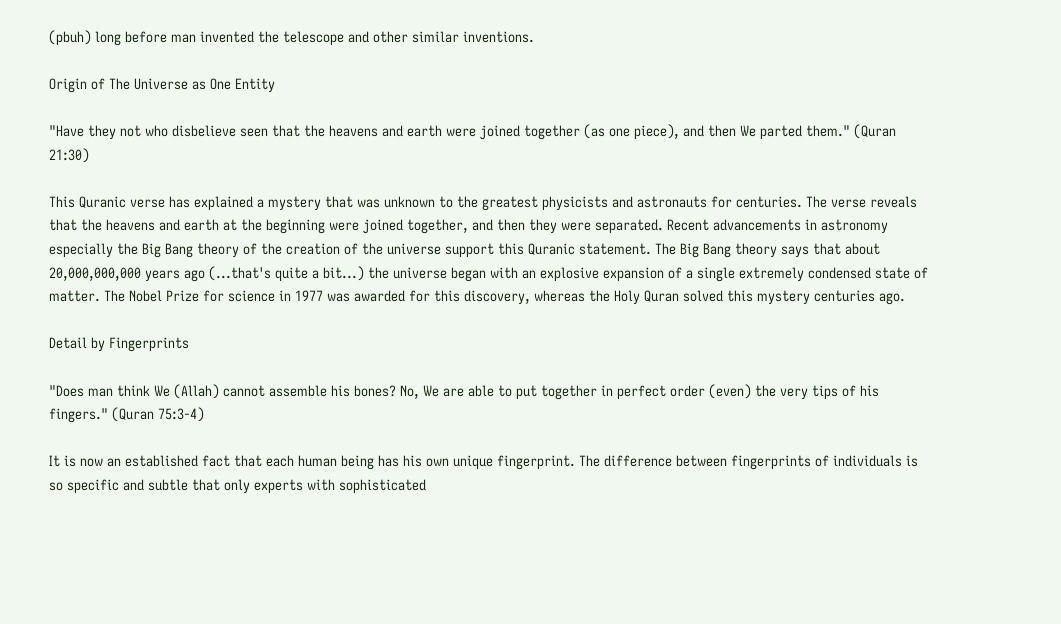(pbuh) long before man invented the telescope and other similar inventions.

Origin of The Universe as One Entity

"Have they not who disbelieve seen that the heavens and earth were joined together (as one piece), and then We parted them." (Quran 21:30)

This Quranic verse has explained a mystery that was unknown to the greatest physicists and astronauts for centuries. The verse reveals that the heavens and earth at the beginning were joined together, and then they were separated. Recent advancements in astronomy especially the Big Bang theory of the creation of the universe support this Quranic statement. The Big Bang theory says that about 20,000,000,000 years ago (...that's quite a bit...) the universe began with an explosive expansion of a single extremely condensed state of matter. The Nobel Prize for science in 1977 was awarded for this discovery, whereas the Holy Quran solved this mystery centuries ago.

Detail by Fingerprints

"Does man think We (Allah) cannot assemble his bones? No, We are able to put together in perfect order (even) the very tips of his fingers." (Quran 75:3-4)

It is now an established fact that each human being has his own unique fingerprint. The difference between fingerprints of individuals is so specific and subtle that only experts with sophisticated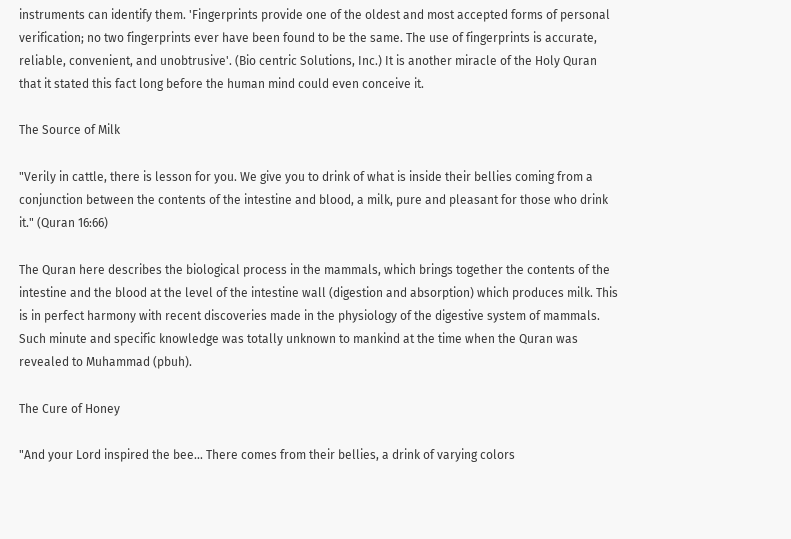instruments can identify them. 'Fingerprints provide one of the oldest and most accepted forms of personal verification; no two fingerprints ever have been found to be the same. The use of fingerprints is accurate, reliable, convenient, and unobtrusive'. (Bio centric Solutions, Inc.) It is another miracle of the Holy Quran that it stated this fact long before the human mind could even conceive it.

The Source of Milk

"Verily in cattle, there is lesson for you. We give you to drink of what is inside their bellies coming from a conjunction between the contents of the intestine and blood, a milk, pure and pleasant for those who drink it." (Quran 16:66)

The Quran here describes the biological process in the mammals, which brings together the contents of the intestine and the blood at the level of the intestine wall (digestion and absorption) which produces milk. This is in perfect harmony with recent discoveries made in the physiology of the digestive system of mammals. Such minute and specific knowledge was totally unknown to mankind at the time when the Quran was revealed to Muhammad (pbuh).

The Cure of Honey

"And your Lord inspired the bee... There comes from their bellies, a drink of varying colors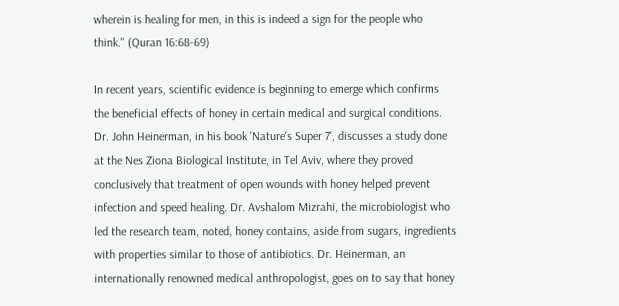wherein is healing for men, in this is indeed a sign for the people who think." (Quran 16:68-69)

In recent years, scientific evidence is beginning to emerge which confirms the beneficial effects of honey in certain medical and surgical conditions. Dr. John Heinerman, in his book 'Nature's Super 7', discusses a study done at the Nes Ziona Biological Institute, in Tel Aviv, where they proved conclusively that treatment of open wounds with honey helped prevent infection and speed healing. Dr. Avshalom Mizrahi, the microbiologist who led the research team, noted, honey contains, aside from sugars, ingredients with properties similar to those of antibiotics. Dr. Heinerman, an internationally renowned medical anthropologist, goes on to say that honey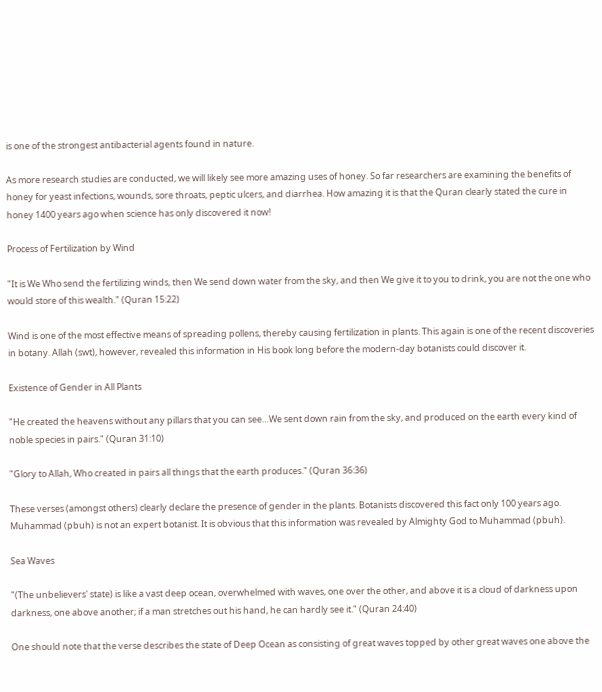is one of the strongest antibacterial agents found in nature.

As more research studies are conducted, we will likely see more amazing uses of honey. So far researchers are examining the benefits of honey for yeast infections, wounds, sore throats, peptic ulcers, and diarrhea. How amazing it is that the Quran clearly stated the cure in honey 1400 years ago when science has only discovered it now!

Process of Fertilization by Wind

"It is We Who send the fertilizing winds, then We send down water from the sky, and then We give it to you to drink, you are not the one who would store of this wealth." (Quran 15:22)

Wind is one of the most effective means of spreading pollens, thereby causing fertilization in plants. This again is one of the recent discoveries in botany. Allah (swt), however, revealed this information in His book long before the modern-day botanists could discover it.

Existence of Gender in All Plants

"He created the heavens without any pillars that you can see…We sent down rain from the sky, and produced on the earth every kind of noble species in pairs." (Quran 31:10)

"Glory to Allah, Who created in pairs all things that the earth produces." (Quran 36:36)

These verses (amongst others) clearly declare the presence of gender in the plants. Botanists discovered this fact only 100 years ago. Muhammad (pbuh) is not an expert botanist. It is obvious that this information was revealed by Almighty God to Muhammad (pbuh).

Sea Waves

"(The unbelievers' state) is like a vast deep ocean, overwhelmed with waves, one over the other, and above it is a cloud of darkness upon darkness, one above another; if a man stretches out his hand, he can hardly see it." (Quran 24:40)

One should note that the verse describes the state of Deep Ocean as consisting of great waves topped by other great waves one above the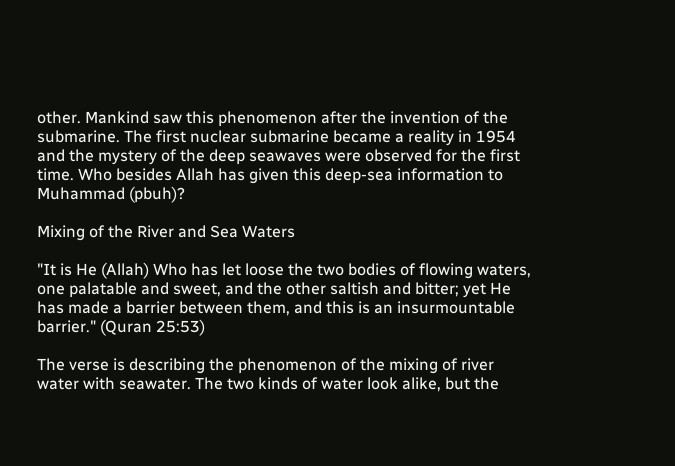other. Mankind saw this phenomenon after the invention of the submarine. The first nuclear submarine became a reality in 1954 and the mystery of the deep seawaves were observed for the first time. Who besides Allah has given this deep-sea information to Muhammad (pbuh)?

Mixing of the River and Sea Waters

"It is He (Allah) Who has let loose the two bodies of flowing waters, one palatable and sweet, and the other saltish and bitter; yet He has made a barrier between them, and this is an insurmountable barrier." (Quran 25:53)

The verse is describing the phenomenon of the mixing of river water with seawater. The two kinds of water look alike, but the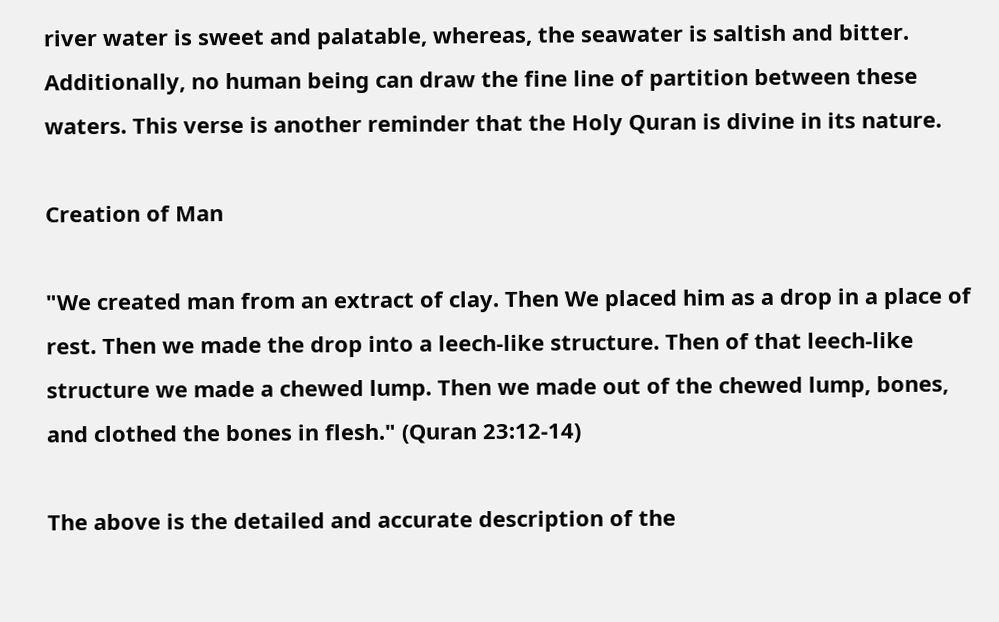river water is sweet and palatable, whereas, the seawater is saltish and bitter. Additionally, no human being can draw the fine line of partition between these waters. This verse is another reminder that the Holy Quran is divine in its nature.

Creation of Man

"We created man from an extract of clay. Then We placed him as a drop in a place of rest. Then we made the drop into a leech-like structure. Then of that leech-like structure we made a chewed lump. Then we made out of the chewed lump, bones, and clothed the bones in flesh." (Quran 23:12-14)

The above is the detailed and accurate description of the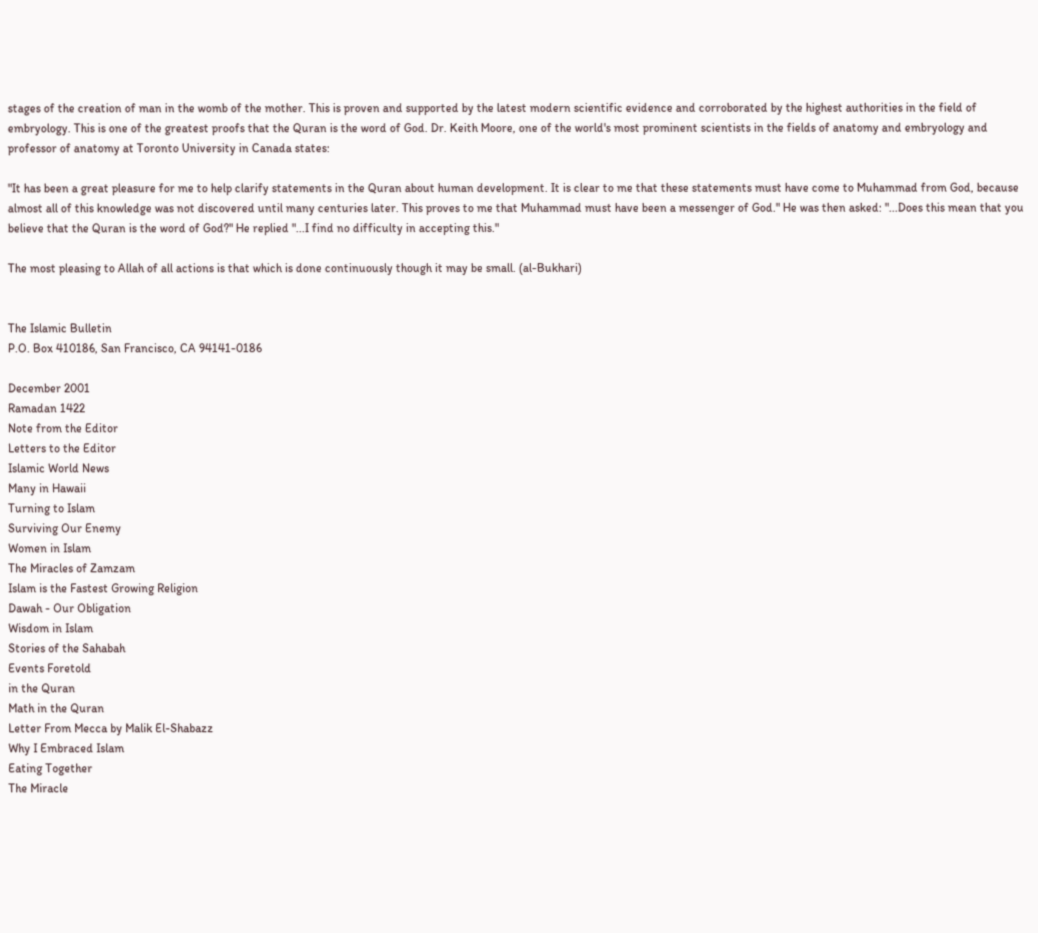stages of the creation of man in the womb of the mother. This is proven and supported by the latest modern scientific evidence and corroborated by the highest authorities in the field of embryology. This is one of the greatest proofs that the Quran is the word of God. Dr. Keith Moore, one of the world's most prominent scientists in the fields of anatomy and embryology and professor of anatomy at Toronto University in Canada states:

"It has been a great pleasure for me to help clarify statements in the Quran about human development. It is clear to me that these statements must have come to Muhammad from God, because almost all of this knowledge was not discovered until many centuries later. This proves to me that Muhammad must have been a messenger of God." He was then asked: "...Does this mean that you believe that the Quran is the word of God?" He replied "...I find no difficulty in accepting this."

The most pleasing to Allah of all actions is that which is done continuously though it may be small. (al-Bukhari)


The Islamic Bulletin
P.O. Box 410186, San Francisco, CA 94141-0186

December 2001
Ramadan 1422
Note from the Editor
Letters to the Editor
Islamic World News
Many in Hawaii
Turning to Islam
Surviving Our Enemy
Women in Islam
The Miracles of Zamzam
Islam is the Fastest Growing Religion
Dawah - Our Obligation
Wisdom in Islam
Stories of the Sahabah
Events Foretold
in the Quran
Math in the Quran
Letter From Mecca by Malik El-Shabazz
Why I Embraced Islam
Eating Together
The Miracle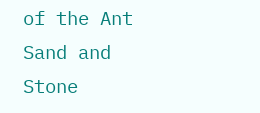of the Ant
Sand and Stone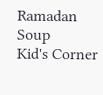Ramadan Soup
Kid's Corner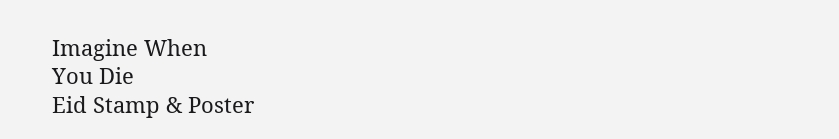Imagine When
You Die
Eid Stamp & Poster